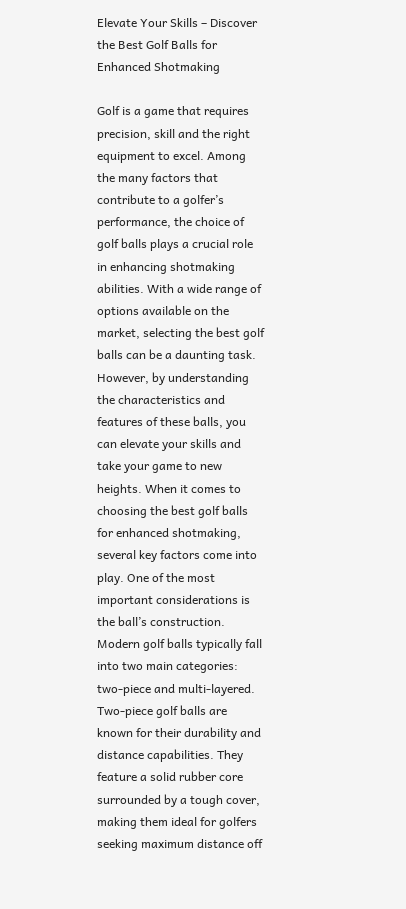Elevate Your Skills – Discover the Best Golf Balls for Enhanced Shotmaking

Golf is a game that requires precision, skill and the right equipment to excel. Among the many factors that contribute to a golfer’s performance, the choice of golf balls plays a crucial role in enhancing shotmaking abilities. With a wide range of options available on the market, selecting the best golf balls can be a daunting task. However, by understanding the characteristics and features of these balls, you can elevate your skills and take your game to new heights. When it comes to choosing the best golf balls for enhanced shotmaking, several key factors come into play. One of the most important considerations is the ball’s construction. Modern golf balls typically fall into two main categories: two-piece and multi-layered. Two-piece golf balls are known for their durability and distance capabilities. They feature a solid rubber core surrounded by a tough cover, making them ideal for golfers seeking maximum distance off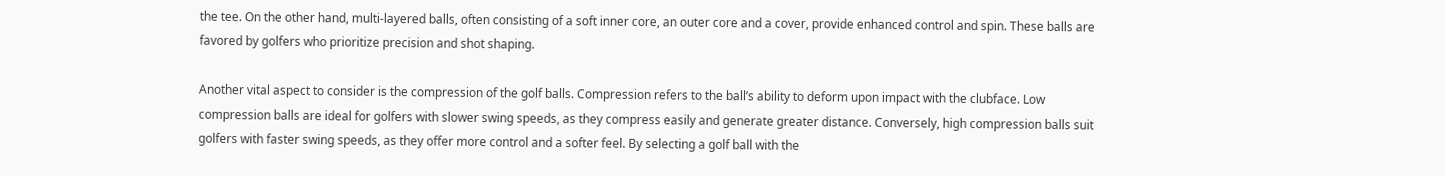the tee. On the other hand, multi-layered balls, often consisting of a soft inner core, an outer core and a cover, provide enhanced control and spin. These balls are favored by golfers who prioritize precision and shot shaping.

Another vital aspect to consider is the compression of the golf balls. Compression refers to the ball’s ability to deform upon impact with the clubface. Low compression balls are ideal for golfers with slower swing speeds, as they compress easily and generate greater distance. Conversely, high compression balls suit golfers with faster swing speeds, as they offer more control and a softer feel. By selecting a golf ball with the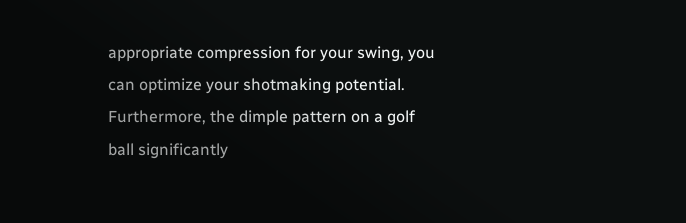appropriate compression for your swing, you can optimize your shotmaking potential. Furthermore, the dimple pattern on a golf ball significantly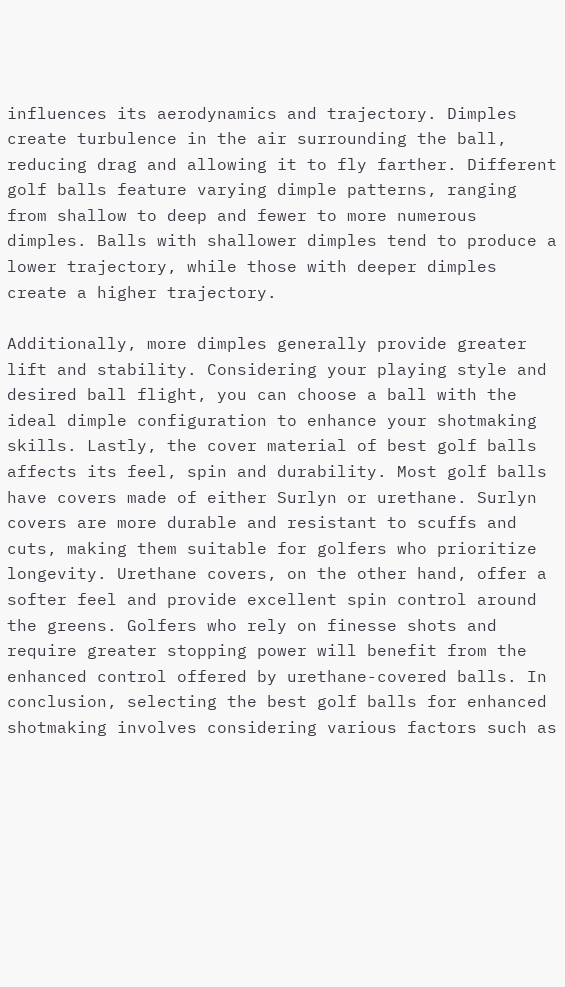influences its aerodynamics and trajectory. Dimples create turbulence in the air surrounding the ball, reducing drag and allowing it to fly farther. Different golf balls feature varying dimple patterns, ranging from shallow to deep and fewer to more numerous dimples. Balls with shallower dimples tend to produce a lower trajectory, while those with deeper dimples create a higher trajectory.

Additionally, more dimples generally provide greater lift and stability. Considering your playing style and desired ball flight, you can choose a ball with the ideal dimple configuration to enhance your shotmaking skills. Lastly, the cover material of best golf balls affects its feel, spin and durability. Most golf balls have covers made of either Surlyn or urethane. Surlyn covers are more durable and resistant to scuffs and cuts, making them suitable for golfers who prioritize longevity. Urethane covers, on the other hand, offer a softer feel and provide excellent spin control around the greens. Golfers who rely on finesse shots and require greater stopping power will benefit from the enhanced control offered by urethane-covered balls. In conclusion, selecting the best golf balls for enhanced shotmaking involves considering various factors such as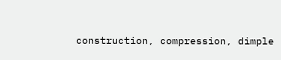construction, compression, dimple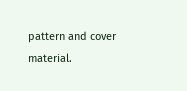pattern and cover material.